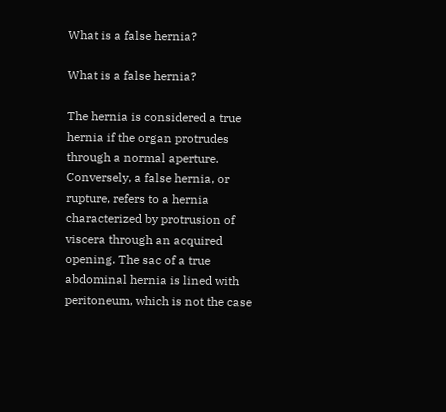What is a false hernia?

What is a false hernia?

The hernia is considered a true hernia if the organ protrudes through a normal aperture. Conversely, a false hernia, or rupture, refers to a hernia characterized by protrusion of viscera through an acquired opening. The sac of a true abdominal hernia is lined with peritoneum, which is not the case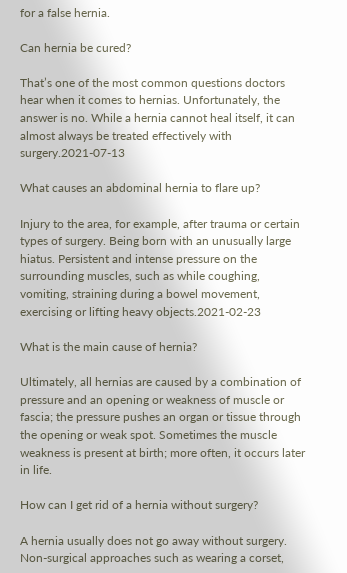for a false hernia.

Can hernia be cured?

That’s one of the most common questions doctors hear when it comes to hernias. Unfortunately, the answer is no. While a hernia cannot heal itself, it can almost always be treated effectively with surgery.2021-07-13

What causes an abdominal hernia to flare up?

Injury to the area, for example, after trauma or certain types of surgery. Being born with an unusually large hiatus. Persistent and intense pressure on the surrounding muscles, such as while coughing, vomiting, straining during a bowel movement, exercising or lifting heavy objects.2021-02-23

What is the main cause of hernia?

Ultimately, all hernias are caused by a combination of pressure and an opening or weakness of muscle or fascia; the pressure pushes an organ or tissue through the opening or weak spot. Sometimes the muscle weakness is present at birth; more often, it occurs later in life.

How can I get rid of a hernia without surgery?

A hernia usually does not go away without surgery. Non-surgical approaches such as wearing a corset,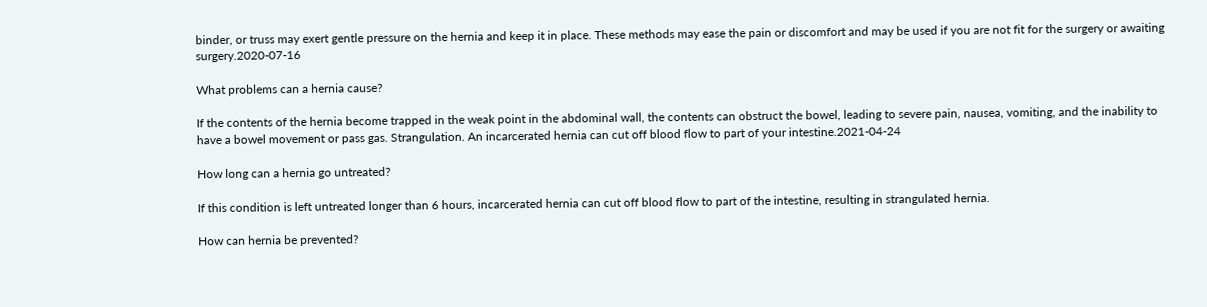binder, or truss may exert gentle pressure on the hernia and keep it in place. These methods may ease the pain or discomfort and may be used if you are not fit for the surgery or awaiting surgery.2020-07-16

What problems can a hernia cause?

If the contents of the hernia become trapped in the weak point in the abdominal wall, the contents can obstruct the bowel, leading to severe pain, nausea, vomiting, and the inability to have a bowel movement or pass gas. Strangulation. An incarcerated hernia can cut off blood flow to part of your intestine.2021-04-24

How long can a hernia go untreated?

If this condition is left untreated longer than 6 hours, incarcerated hernia can cut off blood flow to part of the intestine, resulting in strangulated hernia.

How can hernia be prevented?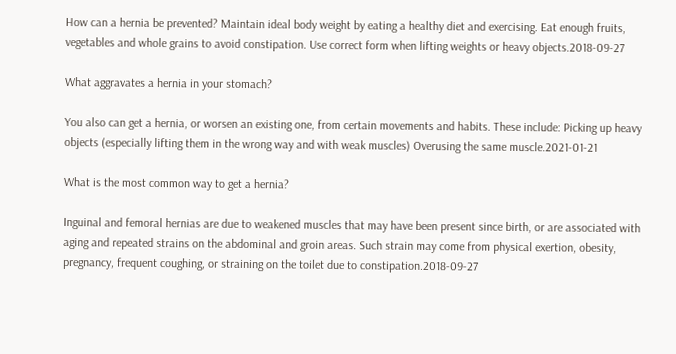How can a hernia be prevented? Maintain ideal body weight by eating a healthy diet and exercising. Eat enough fruits, vegetables and whole grains to avoid constipation. Use correct form when lifting weights or heavy objects.2018-09-27

What aggravates a hernia in your stomach?

You also can get a hernia, or worsen an existing one, from certain movements and habits. These include: Picking up heavy objects (especially lifting them in the wrong way and with weak muscles) Overusing the same muscle.2021-01-21

What is the most common way to get a hernia?

Inguinal and femoral hernias are due to weakened muscles that may have been present since birth, or are associated with aging and repeated strains on the abdominal and groin areas. Such strain may come from physical exertion, obesity, pregnancy, frequent coughing, or straining on the toilet due to constipation.2018-09-27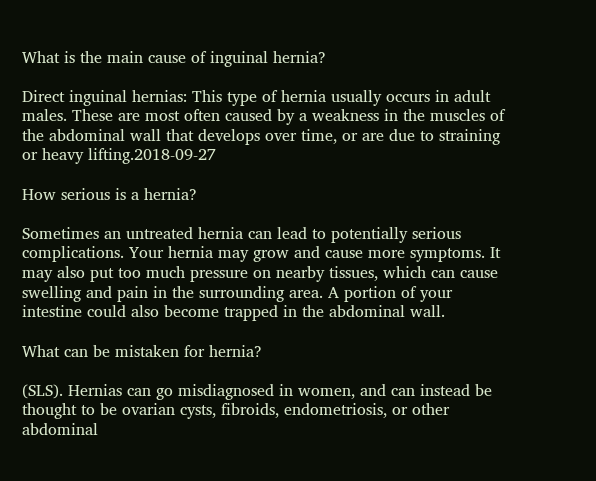What is the main cause of inguinal hernia?

Direct inguinal hernias: This type of hernia usually occurs in adult males. These are most often caused by a weakness in the muscles of the abdominal wall that develops over time, or are due to straining or heavy lifting.2018-09-27

How serious is a hernia?

Sometimes an untreated hernia can lead to potentially serious complications. Your hernia may grow and cause more symptoms. It may also put too much pressure on nearby tissues, which can cause swelling and pain in the surrounding area. A portion of your intestine could also become trapped in the abdominal wall.

What can be mistaken for hernia?

(SLS). Hernias can go misdiagnosed in women, and can instead be thought to be ovarian cysts, fibroids, endometriosis, or other abdominal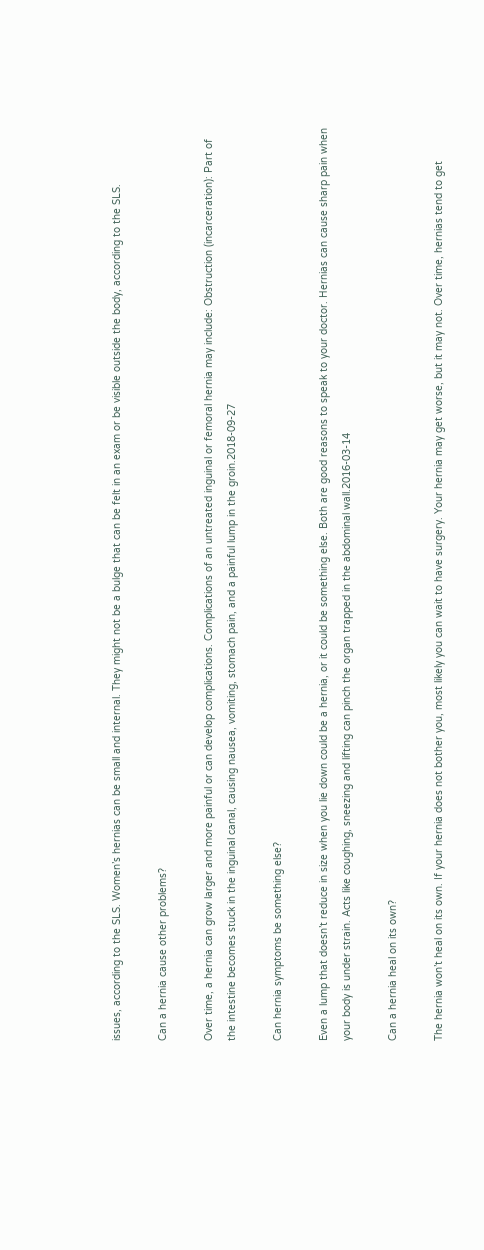issues, according to the SLS. Women’s hernias can be small and internal. They might not be a bulge that can be felt in an exam or be visible outside the body, according to the SLS.

Can a hernia cause other problems?

Over time, a hernia can grow larger and more painful or can develop complications. Complications of an untreated inguinal or femoral hernia may include: Obstruction (incarceration): Part of the intestine becomes stuck in the inguinal canal, causing nausea, vomiting, stomach pain, and a painful lump in the groin.2018-09-27

Can hernia symptoms be something else?

Even a lump that doesn’t reduce in size when you lie down could be a hernia, or it could be something else. Both are good reasons to speak to your doctor. Hernias can cause sharp pain when your body is under strain. Acts like coughing, sneezing and lifting can pinch the organ trapped in the abdominal wall.2016-03-14

Can a hernia heal on its own?

The hernia won’t heal on its own. If your hernia does not bother you, most likely you can wait to have surgery. Your hernia may get worse, but it may not. Over time, hernias tend to get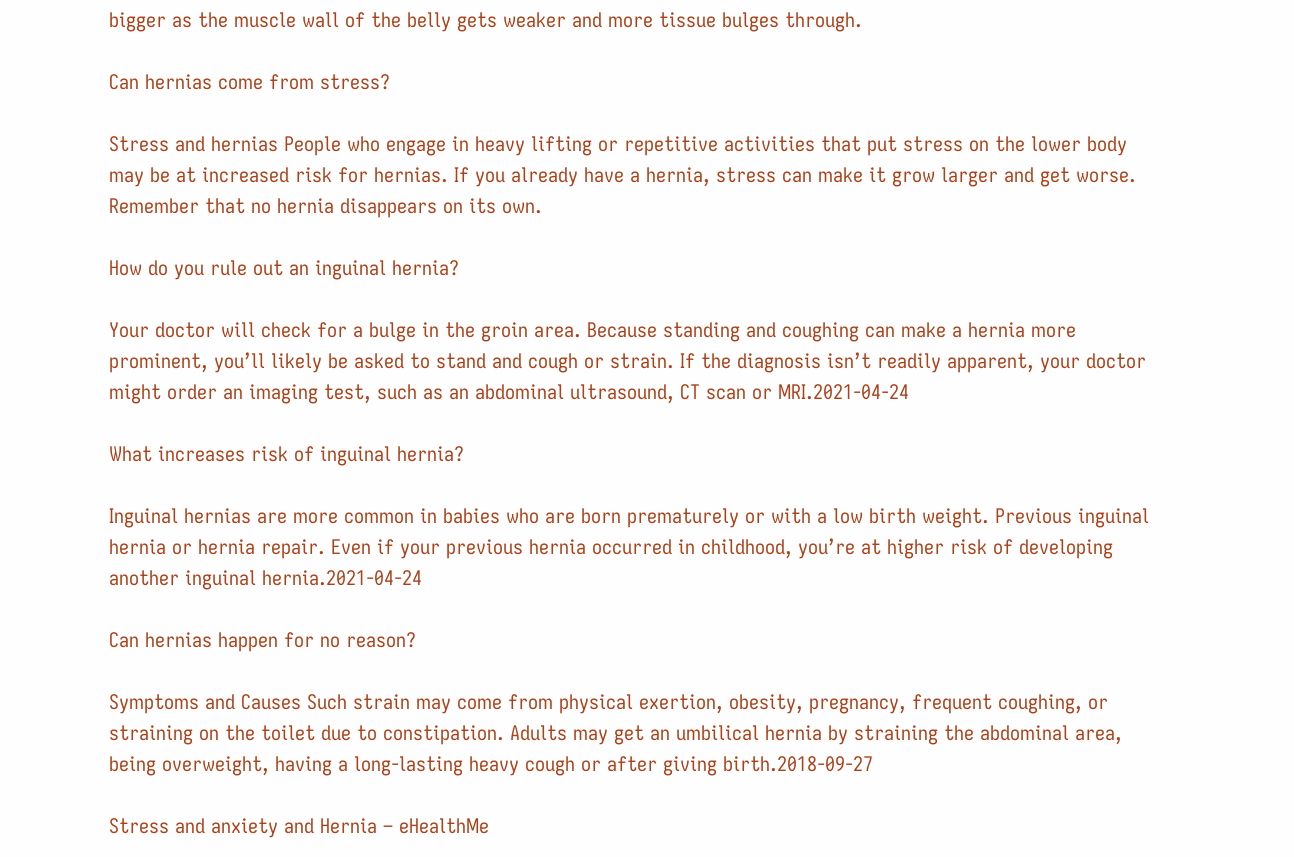bigger as the muscle wall of the belly gets weaker and more tissue bulges through.

Can hernias come from stress?

Stress and hernias People who engage in heavy lifting or repetitive activities that put stress on the lower body may be at increased risk for hernias. If you already have a hernia, stress can make it grow larger and get worse. Remember that no hernia disappears on its own.

How do you rule out an inguinal hernia?

Your doctor will check for a bulge in the groin area. Because standing and coughing can make a hernia more prominent, you’ll likely be asked to stand and cough or strain. If the diagnosis isn’t readily apparent, your doctor might order an imaging test, such as an abdominal ultrasound, CT scan or MRI.2021-04-24

What increases risk of inguinal hernia?

Inguinal hernias are more common in babies who are born prematurely or with a low birth weight. Previous inguinal hernia or hernia repair. Even if your previous hernia occurred in childhood, you’re at higher risk of developing another inguinal hernia.2021-04-24

Can hernias happen for no reason?

Symptoms and Causes Such strain may come from physical exertion, obesity, pregnancy, frequent coughing, or straining on the toilet due to constipation. Adults may get an umbilical hernia by straining the abdominal area, being overweight, having a long-lasting heavy cough or after giving birth.2018-09-27

Stress and anxiety and Hernia – eHealthMe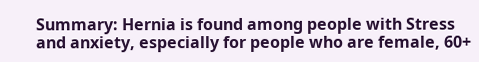Summary: Hernia is found among people with Stress and anxiety, especially for people who are female, 60+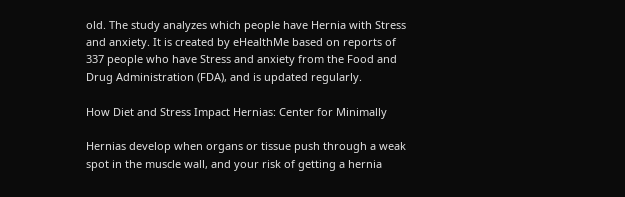old. The study analyzes which people have Hernia with Stress and anxiety. It is created by eHealthMe based on reports of 337 people who have Stress and anxiety from the Food and Drug Administration (FDA), and is updated regularly.

How Diet and Stress Impact Hernias: Center for Minimally

Hernias develop when organs or tissue push through a weak spot in the muscle wall, and your risk of getting a hernia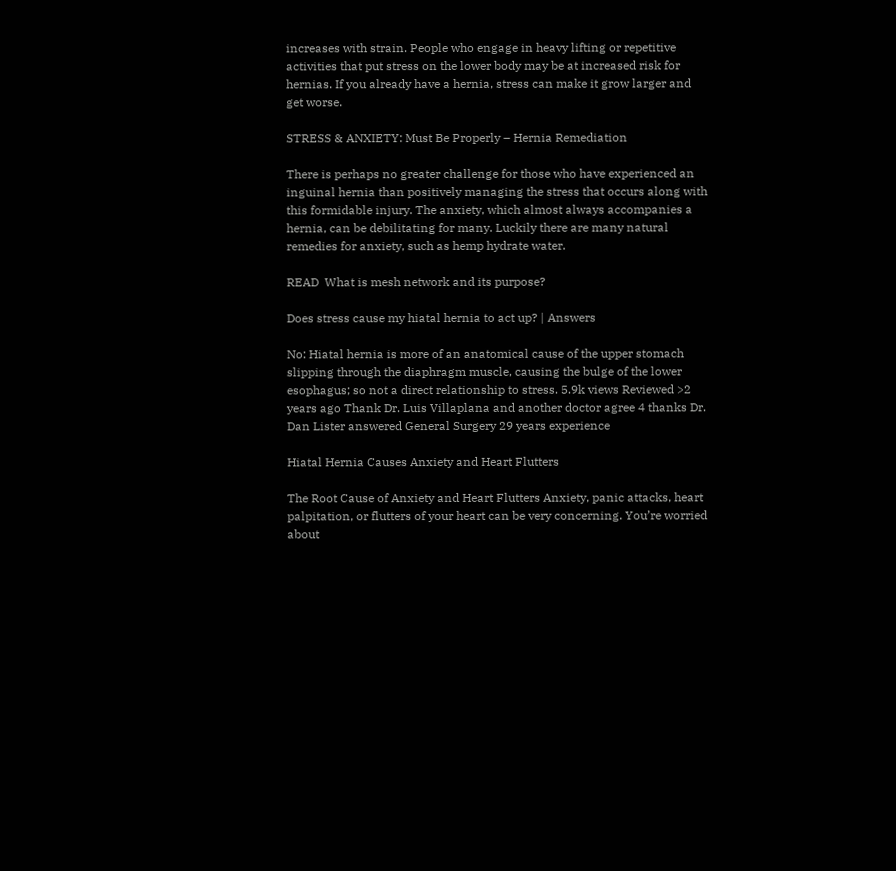increases with strain. People who engage in heavy lifting or repetitive activities that put stress on the lower body may be at increased risk for hernias. If you already have a hernia, stress can make it grow larger and get worse.

STRESS & ANXIETY: Must Be Properly – Hernia Remediation

There is perhaps no greater challenge for those who have experienced an inguinal hernia than positively managing the stress that occurs along with this formidable injury. The anxiety, which almost always accompanies a hernia, can be debilitating for many. Luckily there are many natural remedies for anxiety, such as hemp hydrate water.

READ  What is mesh network and its purpose?

Does stress cause my hiatal hernia to act up? | Answers

No: Hiatal hernia is more of an anatomical cause of the upper stomach slipping through the diaphragm muscle, causing the bulge of the lower esophagus; so not a direct relationship to stress. 5.9k views Reviewed >2 years ago Thank Dr. Luis Villaplana and another doctor agree 4 thanks Dr. Dan Lister answered General Surgery 29 years experience

Hiatal Hernia Causes Anxiety and Heart Flutters

The Root Cause of Anxiety and Heart Flutters Anxiety, panic attacks, heart palpitation, or flutters of your heart can be very concerning. You’re worried about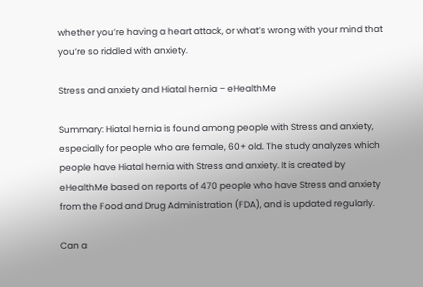whether you’re having a heart attack, or what’s wrong with your mind that you’re so riddled with anxiety.

Stress and anxiety and Hiatal hernia – eHealthMe

Summary: Hiatal hernia is found among people with Stress and anxiety, especially for people who are female, 60+ old. The study analyzes which people have Hiatal hernia with Stress and anxiety. It is created by eHealthMe based on reports of 470 people who have Stress and anxiety from the Food and Drug Administration (FDA), and is updated regularly.

Can a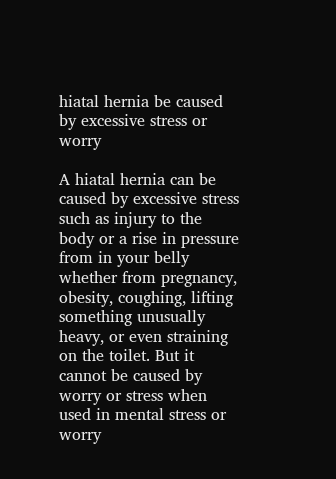hiatal hernia be caused by excessive stress or worry

A hiatal hernia can be caused by excessive stress such as injury to the body or a rise in pressure from in your belly whether from pregnancy, obesity, coughing, lifting something unusually heavy, or even straining on the toilet. But it cannot be caused by worry or stress when used in mental stress or worry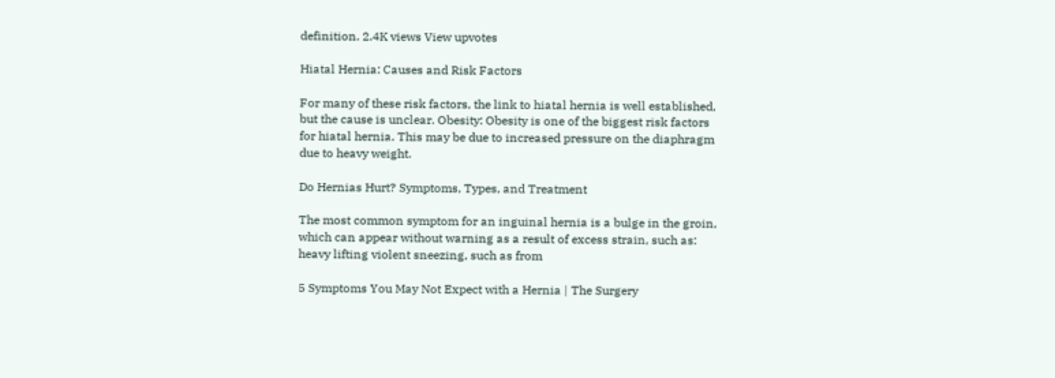definition. 2.4K views View upvotes

Hiatal Hernia: Causes and Risk Factors

For many of these risk factors, the link to hiatal hernia is well established, but the cause is unclear. Obesity: Obesity is one of the biggest risk factors for hiatal hernia. This may be due to increased pressure on the diaphragm due to heavy weight.

Do Hernias Hurt? Symptoms, Types, and Treatment

The most common symptom for an inguinal hernia is a bulge in the groin, which can appear without warning as a result of excess strain, such as: heavy lifting violent sneezing, such as from

5 Symptoms You May Not Expect with a Hernia | The Surgery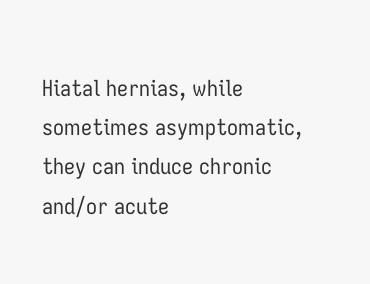Hiatal hernias, while sometimes asymptomatic, they can induce chronic and/or acute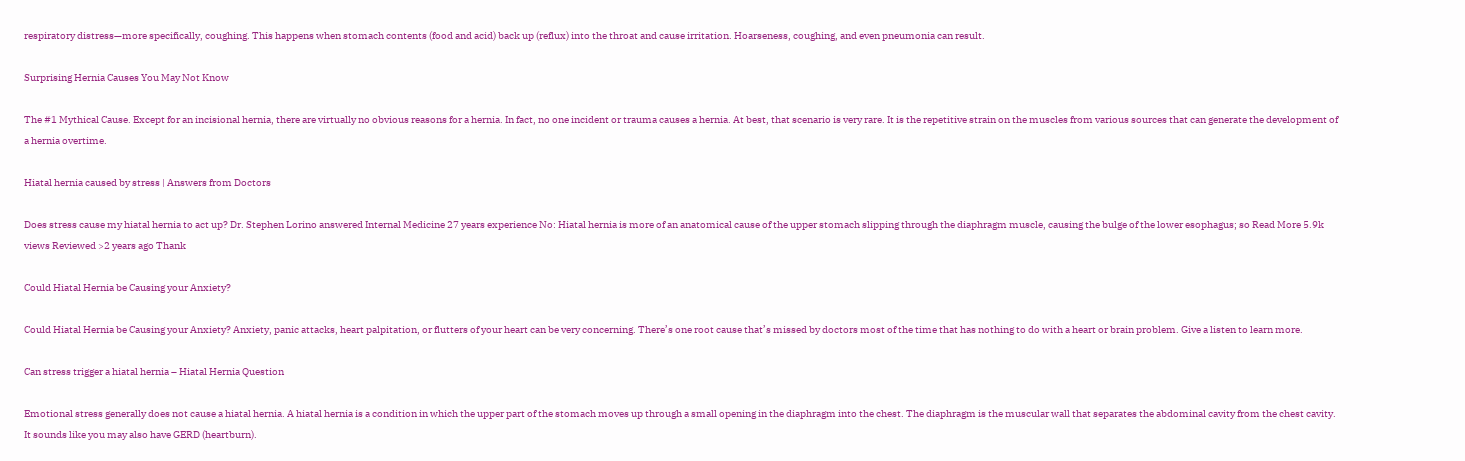respiratory distress—more specifically, coughing. This happens when stomach contents (food and acid) back up (reflux) into the throat and cause irritation. Hoarseness, coughing, and even pneumonia can result.

Surprising Hernia Causes You May Not Know

The #1 Mythical Cause. Except for an incisional hernia, there are virtually no obvious reasons for a hernia. In fact, no one incident or trauma causes a hernia. At best, that scenario is very rare. It is the repetitive strain on the muscles from various sources that can generate the development of a hernia overtime.

Hiatal hernia caused by stress | Answers from Doctors

Does stress cause my hiatal hernia to act up? Dr. Stephen Lorino answered Internal Medicine 27 years experience No: Hiatal hernia is more of an anatomical cause of the upper stomach slipping through the diaphragm muscle, causing the bulge of the lower esophagus; so Read More 5.9k views Reviewed >2 years ago Thank

Could Hiatal Hernia be Causing your Anxiety?

Could Hiatal Hernia be Causing your Anxiety? Anxiety, panic attacks, heart palpitation, or flutters of your heart can be very concerning. There’s one root cause that’s missed by doctors most of the time that has nothing to do with a heart or brain problem. Give a listen to learn more.

Can stress trigger a hiatal hernia – Hiatal Hernia Question

Emotional stress generally does not cause a hiatal hernia. A hiatal hernia is a condition in which the upper part of the stomach moves up through a small opening in the diaphragm into the chest. The diaphragm is the muscular wall that separates the abdominal cavity from the chest cavity. It sounds like you may also have GERD (heartburn).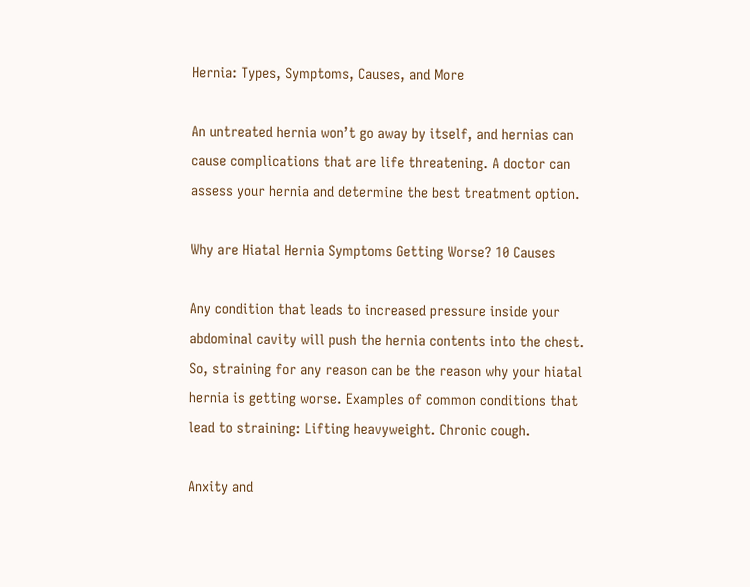Hernia: Types, Symptoms, Causes, and More

An untreated hernia won’t go away by itself, and hernias can cause complications that are life threatening. A doctor can assess your hernia and determine the best treatment option.

Why are Hiatal Hernia Symptoms Getting Worse? 10 Causes

Any condition that leads to increased pressure inside your abdominal cavity will push the hernia contents into the chest. So, straining for any reason can be the reason why your hiatal hernia is getting worse. Examples of common conditions that lead to straining: Lifting heavyweight. Chronic cough.

Anxity and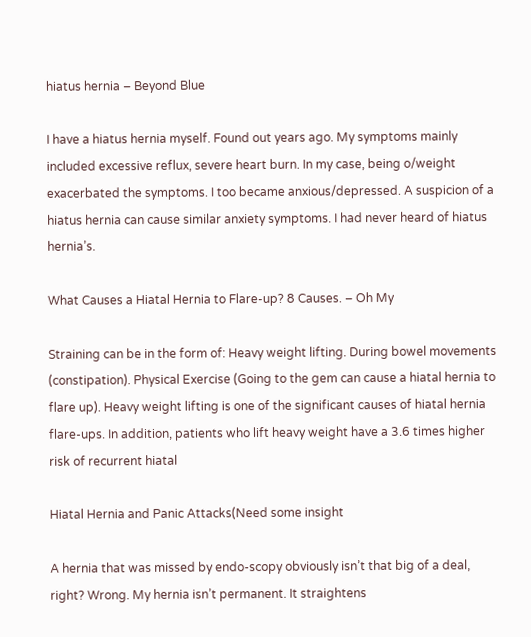hiatus hernia – Beyond Blue

I have a hiatus hernia myself. Found out years ago. My symptoms mainly included excessive reflux, severe heart burn. In my case, being o/weight exacerbated the symptoms. I too became anxious/depressed. A suspicion of a hiatus hernia can cause similar anxiety symptoms. I had never heard of hiatus hernia’s.

What Causes a Hiatal Hernia to Flare-up? 8 Causes. – Oh My

Straining can be in the form of: Heavy weight lifting. During bowel movements (constipation). Physical Exercise (Going to the gem can cause a hiatal hernia to flare up). Heavy weight lifting is one of the significant causes of hiatal hernia flare-ups. In addition, patients who lift heavy weight have a 3.6 times higher risk of recurrent hiatal

Hiatal Hernia and Panic Attacks(Need some insight

A hernia that was missed by endo-scopy obviously isn’t that big of a deal, right? Wrong. My hernia isn’t permanent. It straightens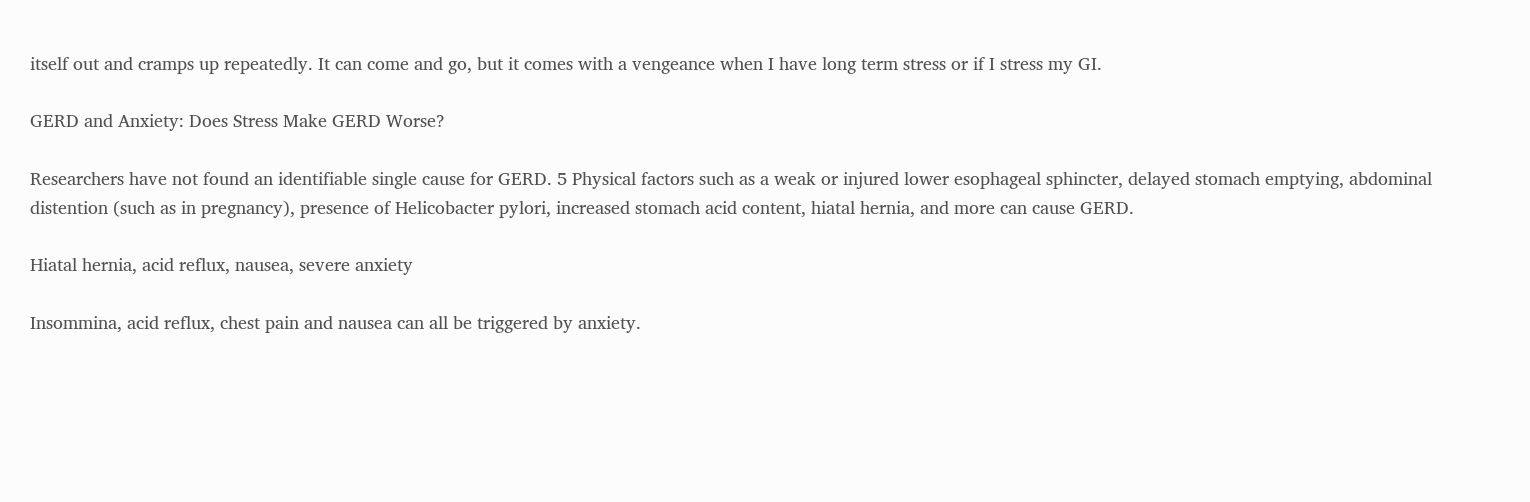itself out and cramps up repeatedly. It can come and go, but it comes with a vengeance when I have long term stress or if I stress my GI.

GERD and Anxiety: Does Stress Make GERD Worse?

Researchers have not found an identifiable single cause for GERD. 5 Physical factors such as a weak or injured lower esophageal sphincter, delayed stomach emptying, abdominal distention (such as in pregnancy), presence of Helicobacter pylori, increased stomach acid content, hiatal hernia, and more can cause GERD.

Hiatal hernia, acid reflux, nausea, severe anxiety

Insommina, acid reflux, chest pain and nausea can all be triggered by anxiety.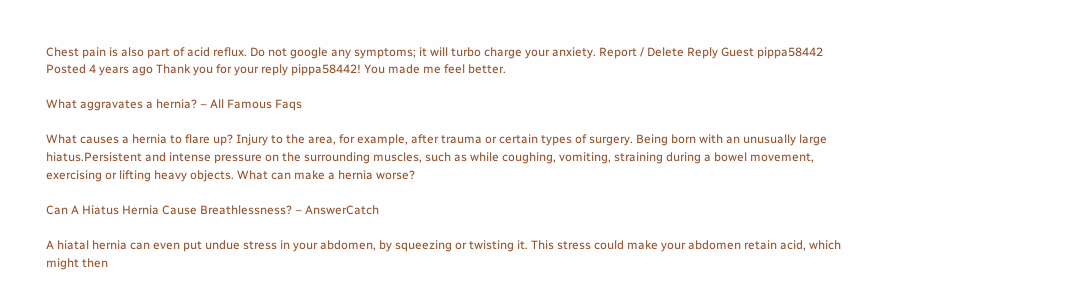Chest pain is also part of acid reflux. Do not google any symptoms; it will turbo charge your anxiety. Report / Delete Reply Guest pippa58442 Posted 4 years ago Thank you for your reply pippa58442! You made me feel better.

What aggravates a hernia? – All Famous Faqs

What causes a hernia to flare up? Injury to the area, for example, after trauma or certain types of surgery. Being born with an unusually large hiatus.Persistent and intense pressure on the surrounding muscles, such as while coughing, vomiting, straining during a bowel movement, exercising or lifting heavy objects. What can make a hernia worse?

Can A Hiatus Hernia Cause Breathlessness? – AnswerCatch

A hiatal hernia can even put undue stress in your abdomen, by squeezing or twisting it. This stress could make your abdomen retain acid, which might then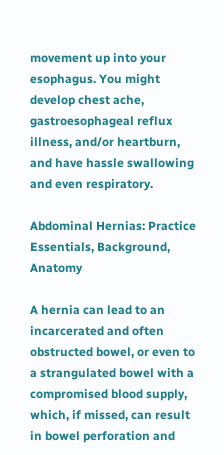movement up into your esophagus. You might develop chest ache, gastroesophageal reflux illness, and/or heartburn, and have hassle swallowing and even respiratory.

Abdominal Hernias: Practice Essentials, Background, Anatomy

A hernia can lead to an incarcerated and often obstructed bowel, or even to a strangulated bowel with a compromised blood supply, which, if missed, can result in bowel perforation and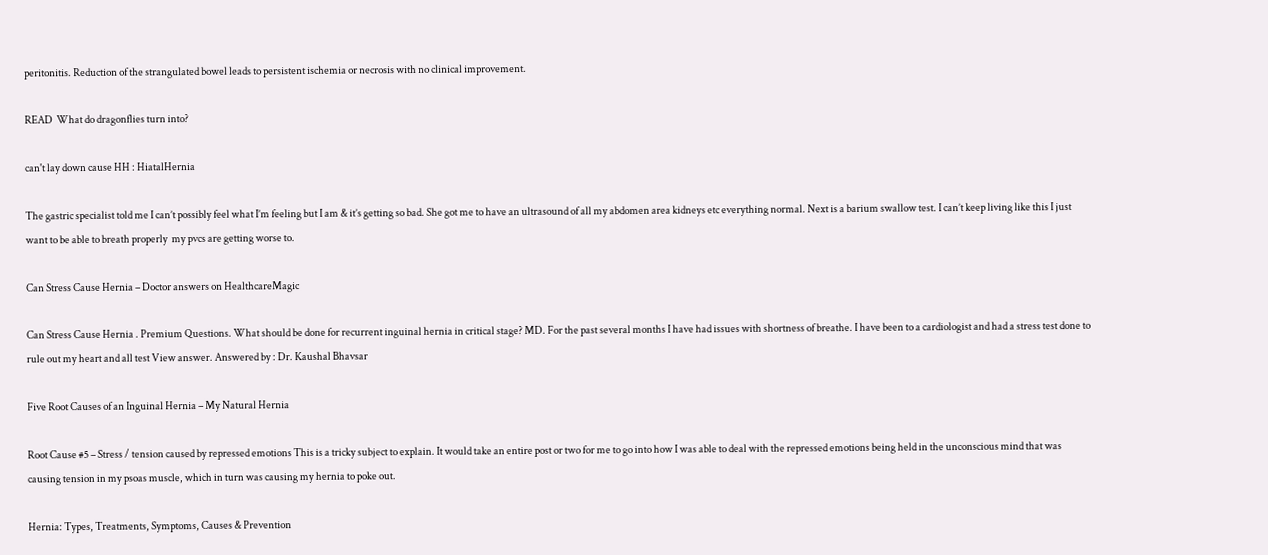peritonitis. Reduction of the strangulated bowel leads to persistent ischemia or necrosis with no clinical improvement.

READ  What do dragonflies turn into?

can't lay down cause HH : HiatalHernia

The gastric specialist told me I can’t possibly feel what I’m feeling but I am & it’s getting so bad. She got me to have an ultrasound of all my abdomen area kidneys etc everything normal. Next is a barium swallow test. I can’t keep living like this I just want to be able to breath properly  my pvcs are getting worse to.

Can Stress Cause Hernia – Doctor answers on HealthcareMagic

Can Stress Cause Hernia . Premium Questions. What should be done for recurrent inguinal hernia in critical stage? MD. For the past several months I have had issues with shortness of breathe. I have been to a cardiologist and had a stress test done to rule out my heart and all test View answer. Answered by : Dr. Kaushal Bhavsar

Five Root Causes of an Inguinal Hernia – My Natural Hernia

Root Cause #5 – Stress / tension caused by repressed emotions This is a tricky subject to explain. It would take an entire post or two for me to go into how I was able to deal with the repressed emotions being held in the unconscious mind that was causing tension in my psoas muscle, which in turn was causing my hernia to poke out.

Hernia: Types, Treatments, Symptoms, Causes & Prevention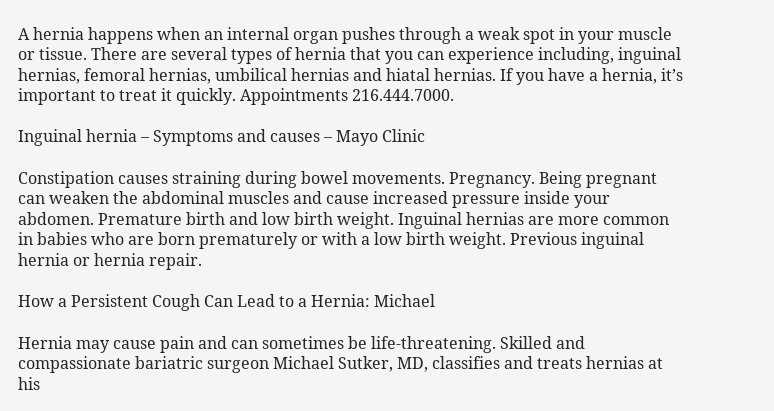A hernia happens when an internal organ pushes through a weak spot in your muscle or tissue. There are several types of hernia that you can experience including, inguinal hernias, femoral hernias, umbilical hernias and hiatal hernias. If you have a hernia, it’s important to treat it quickly. Appointments 216.444.7000.

Inguinal hernia – Symptoms and causes – Mayo Clinic

Constipation causes straining during bowel movements. Pregnancy. Being pregnant can weaken the abdominal muscles and cause increased pressure inside your abdomen. Premature birth and low birth weight. Inguinal hernias are more common in babies who are born prematurely or with a low birth weight. Previous inguinal hernia or hernia repair.

How a Persistent Cough Can Lead to a Hernia: Michael

Hernia may cause pain and can sometimes be life-threatening. Skilled and compassionate bariatric surgeon Michael Sutker, MD, classifies and treats hernias at his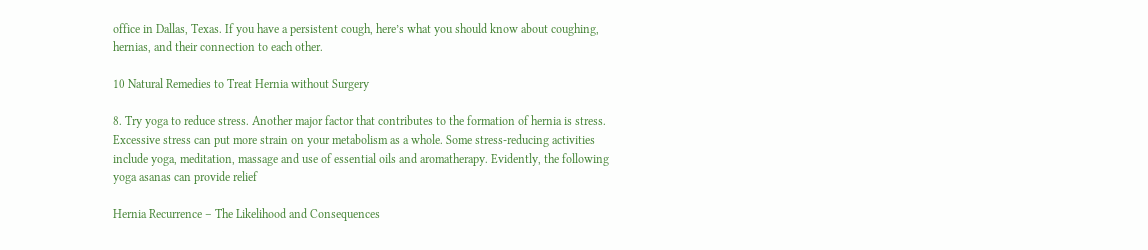office in Dallas, Texas. If you have a persistent cough, here’s what you should know about coughing, hernias, and their connection to each other.

10 Natural Remedies to Treat Hernia without Surgery

8. Try yoga to reduce stress. Another major factor that contributes to the formation of hernia is stress. Excessive stress can put more strain on your metabolism as a whole. Some stress-reducing activities include yoga, meditation, massage and use of essential oils and aromatherapy. Evidently, the following yoga asanas can provide relief

Hernia Recurrence – The Likelihood and Consequences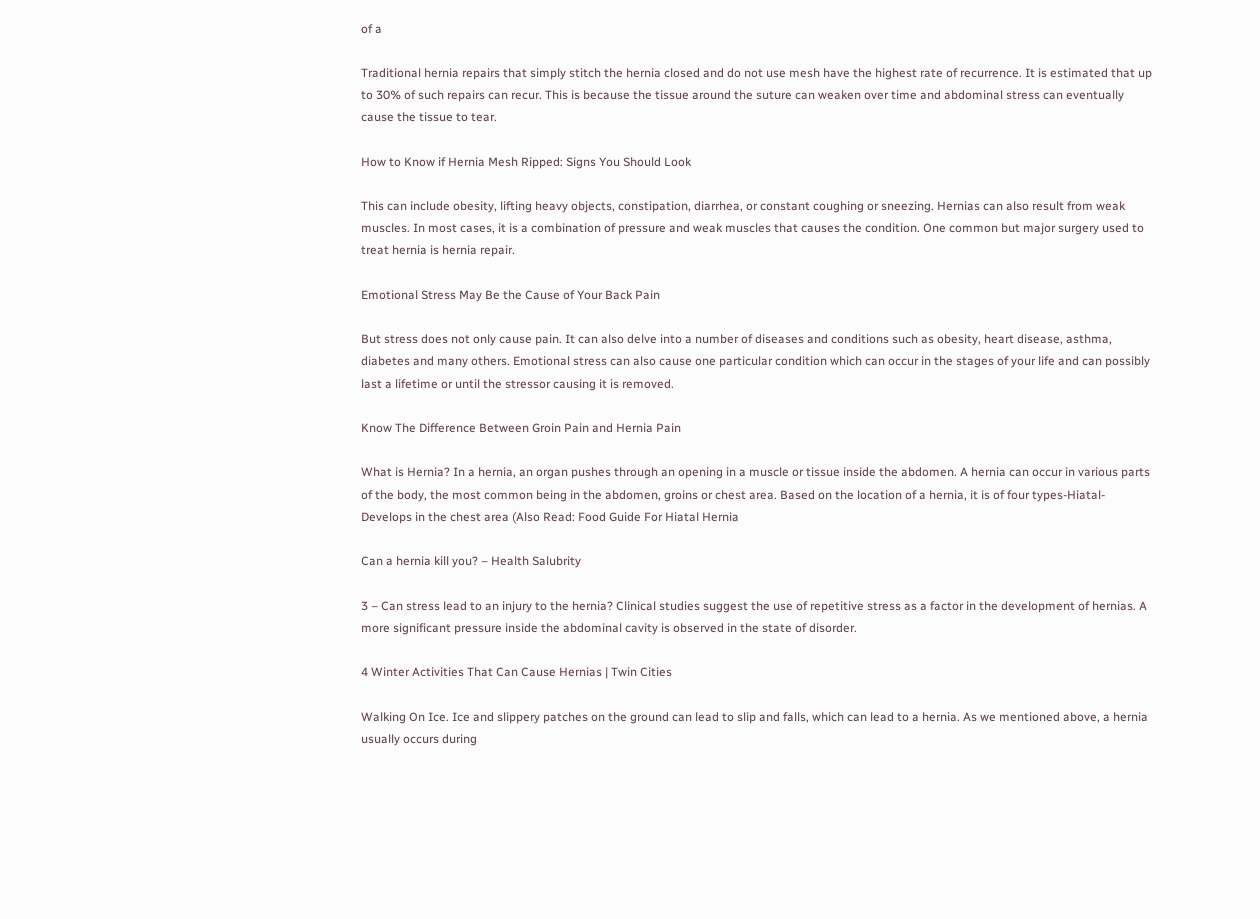of a

Traditional hernia repairs that simply stitch the hernia closed and do not use mesh have the highest rate of recurrence. It is estimated that up to 30% of such repairs can recur. This is because the tissue around the suture can weaken over time and abdominal stress can eventually cause the tissue to tear.

How to Know if Hernia Mesh Ripped: Signs You Should Look

This can include obesity, lifting heavy objects, constipation, diarrhea, or constant coughing or sneezing. Hernias can also result from weak muscles. In most cases, it is a combination of pressure and weak muscles that causes the condition. One common but major surgery used to treat hernia is hernia repair.

Emotional Stress May Be the Cause of Your Back Pain

But stress does not only cause pain. It can also delve into a number of diseases and conditions such as obesity, heart disease, asthma, diabetes and many others. Emotional stress can also cause one particular condition which can occur in the stages of your life and can possibly last a lifetime or until the stressor causing it is removed.

Know The Difference Between Groin Pain and Hernia Pain

What is Hernia? In a hernia, an organ pushes through an opening in a muscle or tissue inside the abdomen. A hernia can occur in various parts of the body, the most common being in the abdomen, groins or chest area. Based on the location of a hernia, it is of four types-Hiatal- Develops in the chest area (Also Read: Food Guide For Hiatal Hernia

Can a hernia kill you? – Health Salubrity

3 – Can stress lead to an injury to the hernia? Clinical studies suggest the use of repetitive stress as a factor in the development of hernias. A more significant pressure inside the abdominal cavity is observed in the state of disorder.

4 Winter Activities That Can Cause Hernias | Twin Cities

Walking On Ice. Ice and slippery patches on the ground can lead to slip and falls, which can lead to a hernia. As we mentioned above, a hernia usually occurs during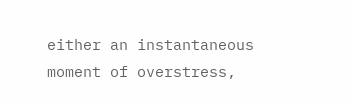either an instantaneous moment of overstress,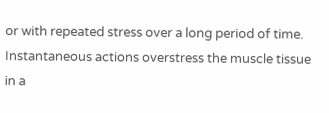or with repeated stress over a long period of time. Instantaneous actions overstress the muscle tissue in a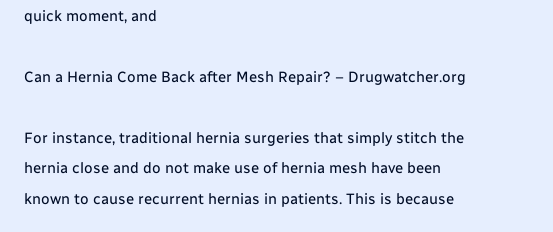quick moment, and

Can a Hernia Come Back after Mesh Repair? – Drugwatcher.org

For instance, traditional hernia surgeries that simply stitch the hernia close and do not make use of hernia mesh have been known to cause recurrent hernias in patients. This is because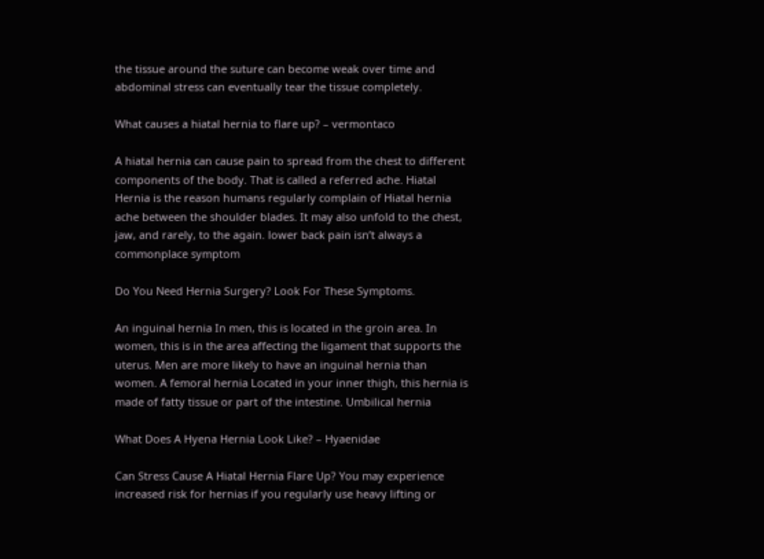the tissue around the suture can become weak over time and abdominal stress can eventually tear the tissue completely.

What causes a hiatal hernia to flare up? – vermontaco

A hiatal hernia can cause pain to spread from the chest to different components of the body. That is called a referred ache. Hiatal Hernia is the reason humans regularly complain of Hiatal hernia ache between the shoulder blades. It may also unfold to the chest, jaw, and rarely, to the again. lower back pain isn’t always a commonplace symptom

Do You Need Hernia Surgery? Look For These Symptoms.

An inguinal hernia In men, this is located in the groin area. In women, this is in the area affecting the ligament that supports the uterus. Men are more likely to have an inguinal hernia than women. A femoral hernia Located in your inner thigh, this hernia is made of fatty tissue or part of the intestine. Umbilical hernia

What Does A Hyena Hernia Look Like? – Hyaenidae

Can Stress Cause A Hiatal Hernia Flare Up? You may experience increased risk for hernias if you regularly use heavy lifting or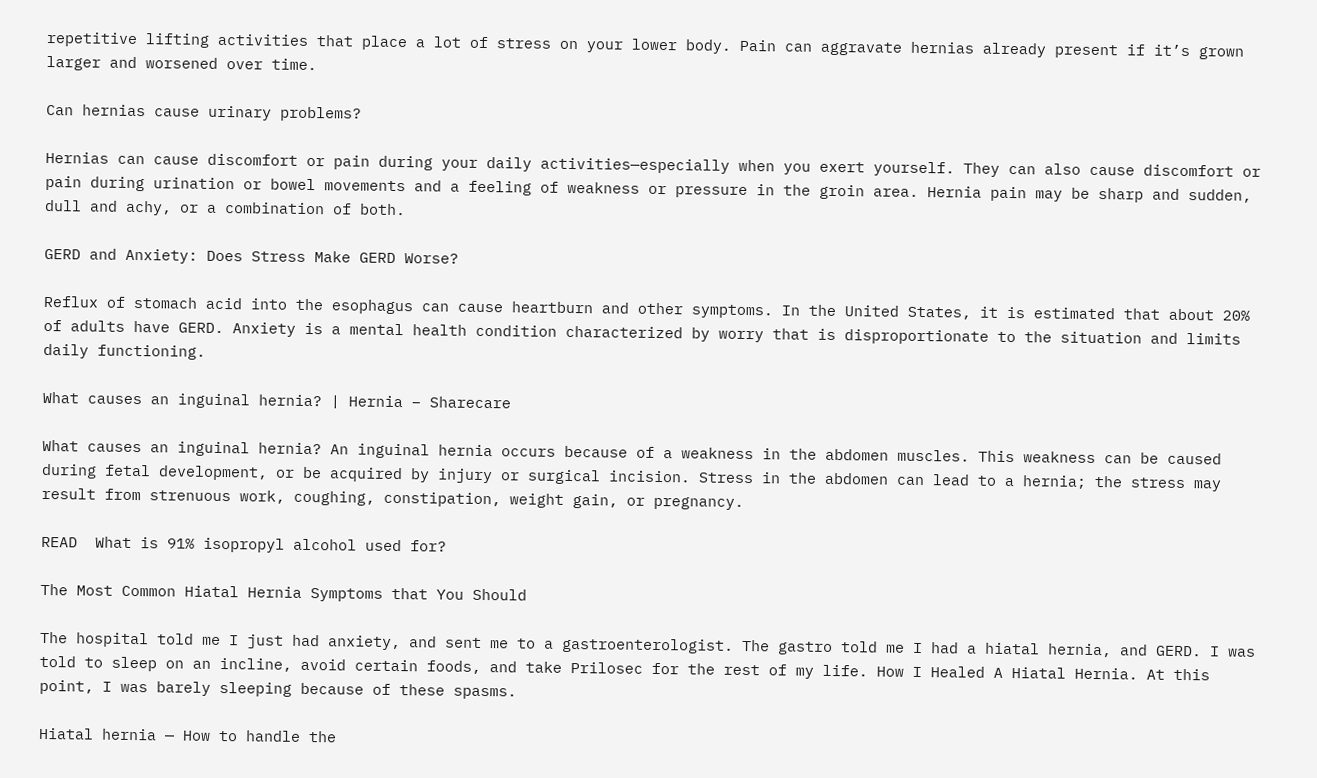repetitive lifting activities that place a lot of stress on your lower body. Pain can aggravate hernias already present if it’s grown larger and worsened over time.

Can hernias cause urinary problems?

Hernias can cause discomfort or pain during your daily activities—especially when you exert yourself. They can also cause discomfort or pain during urination or bowel movements and a feeling of weakness or pressure in the groin area. Hernia pain may be sharp and sudden, dull and achy, or a combination of both.

GERD and Anxiety: Does Stress Make GERD Worse?

Reflux of stomach acid into the esophagus can cause heartburn and other symptoms. In the United States, it is estimated that about 20% of adults have GERD. Anxiety is a mental health condition characterized by worry that is disproportionate to the situation and limits daily functioning.

What causes an inguinal hernia? | Hernia – Sharecare

What causes an inguinal hernia? An inguinal hernia occurs because of a weakness in the abdomen muscles. This weakness can be caused during fetal development, or be acquired by injury or surgical incision. Stress in the abdomen can lead to a hernia; the stress may result from strenuous work, coughing, constipation, weight gain, or pregnancy.

READ  What is 91% isopropyl alcohol used for?

The Most Common Hiatal Hernia Symptoms that You Should

The hospital told me I just had anxiety, and sent me to a gastroenterologist. The gastro told me I had a hiatal hernia, and GERD. I was told to sleep on an incline, avoid certain foods, and take Prilosec for the rest of my life. How I Healed A Hiatal Hernia. At this point, I was barely sleeping because of these spasms.

Hiatal hernia — How to handle the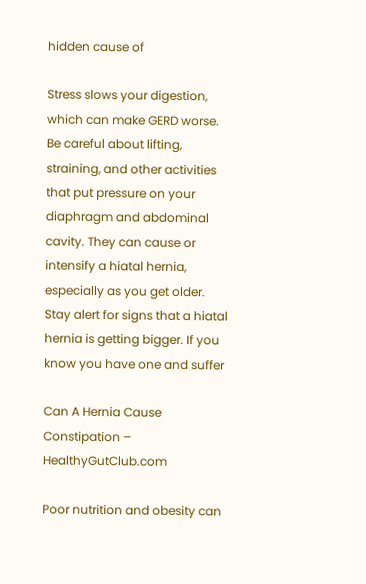hidden cause of

Stress slows your digestion, which can make GERD worse. Be careful about lifting, straining, and other activities that put pressure on your diaphragm and abdominal cavity. They can cause or intensify a hiatal hernia, especially as you get older. Stay alert for signs that a hiatal hernia is getting bigger. If you know you have one and suffer

Can A Hernia Cause Constipation – HealthyGutClub.com

Poor nutrition and obesity can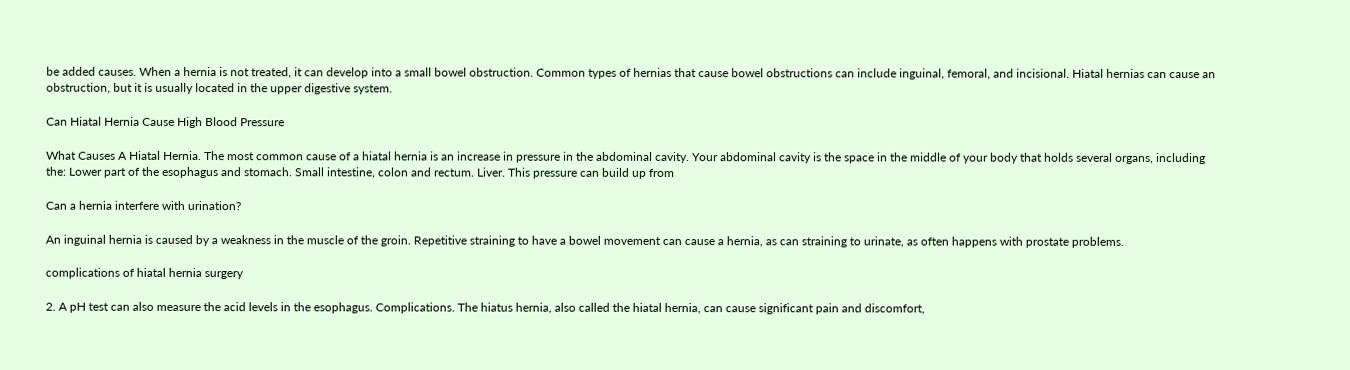be added causes. When a hernia is not treated, it can develop into a small bowel obstruction. Common types of hernias that cause bowel obstructions can include inguinal, femoral, and incisional. Hiatal hernias can cause an obstruction, but it is usually located in the upper digestive system.

Can Hiatal Hernia Cause High Blood Pressure

What Causes A Hiatal Hernia. The most common cause of a hiatal hernia is an increase in pressure in the abdominal cavity. Your abdominal cavity is the space in the middle of your body that holds several organs, including the: Lower part of the esophagus and stomach. Small intestine, colon and rectum. Liver. This pressure can build up from

Can a hernia interfere with urination?

An inguinal hernia is caused by a weakness in the muscle of the groin. Repetitive straining to have a bowel movement can cause a hernia, as can straining to urinate, as often happens with prostate problems.

complications of hiatal hernia surgery

2. A pH test can also measure the acid levels in the esophagus. Complications. The hiatus hernia, also called the hiatal hernia, can cause significant pain and discomfort,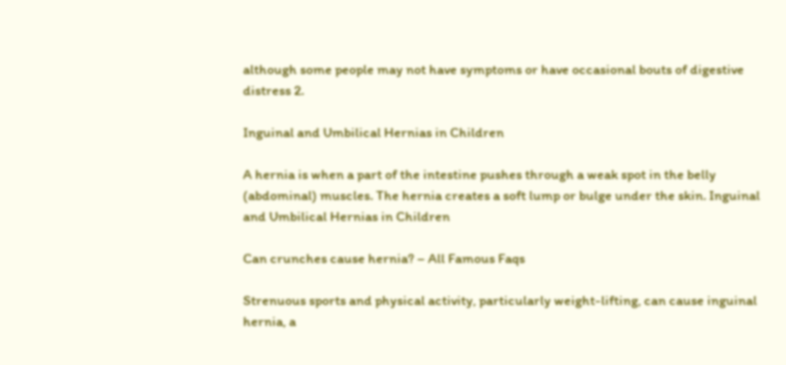although some people may not have symptoms or have occasional bouts of digestive distress 2.

Inguinal and Umbilical Hernias in Children

A hernia is when a part of the intestine pushes through a weak spot in the belly (abdominal) muscles. The hernia creates a soft lump or bulge under the skin. Inguinal and Umbilical Hernias in Children

Can crunches cause hernia? – All Famous Faqs

Strenuous sports and physical activity, particularly weight-lifting, can cause inguinal hernia, a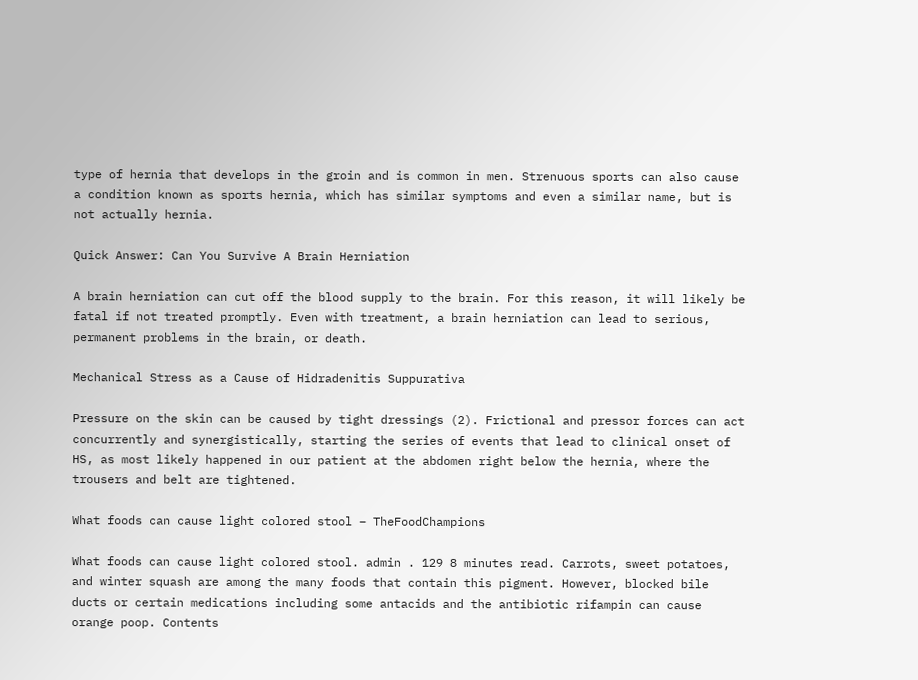type of hernia that develops in the groin and is common in men. Strenuous sports can also cause a condition known as sports hernia, which has similar symptoms and even a similar name, but is not actually hernia.

Quick Answer: Can You Survive A Brain Herniation

A brain herniation can cut off the blood supply to the brain. For this reason, it will likely be fatal if not treated promptly. Even with treatment, a brain herniation can lead to serious, permanent problems in the brain, or death.

Mechanical Stress as a Cause of Hidradenitis Suppurativa

Pressure on the skin can be caused by tight dressings (2). Frictional and pressor forces can act concurrently and synergistically, starting the series of events that lead to clinical onset of HS, as most likely happened in our patient at the abdomen right below the hernia, where the trousers and belt are tightened.

What foods can cause light colored stool – TheFoodChampions

What foods can cause light colored stool. admin . 129 8 minutes read. Carrots, sweet potatoes, and winter squash are among the many foods that contain this pigment. However, blocked bile ducts or certain medications including some antacids and the antibiotic rifampin can cause orange poop. Contents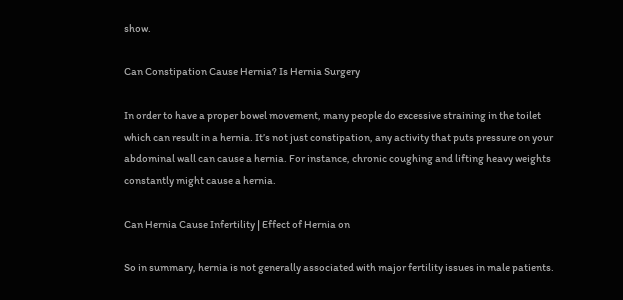show.

Can Constipation Cause Hernia? Is Hernia Surgery

In order to have a proper bowel movement, many people do excessive straining in the toilet which can result in a hernia. It’s not just constipation, any activity that puts pressure on your abdominal wall can cause a hernia. For instance, chronic coughing and lifting heavy weights constantly might cause a hernia.

Can Hernia Cause Infertility | Effect of Hernia on

So in summary, hernia is not generally associated with major fertility issues in male patients.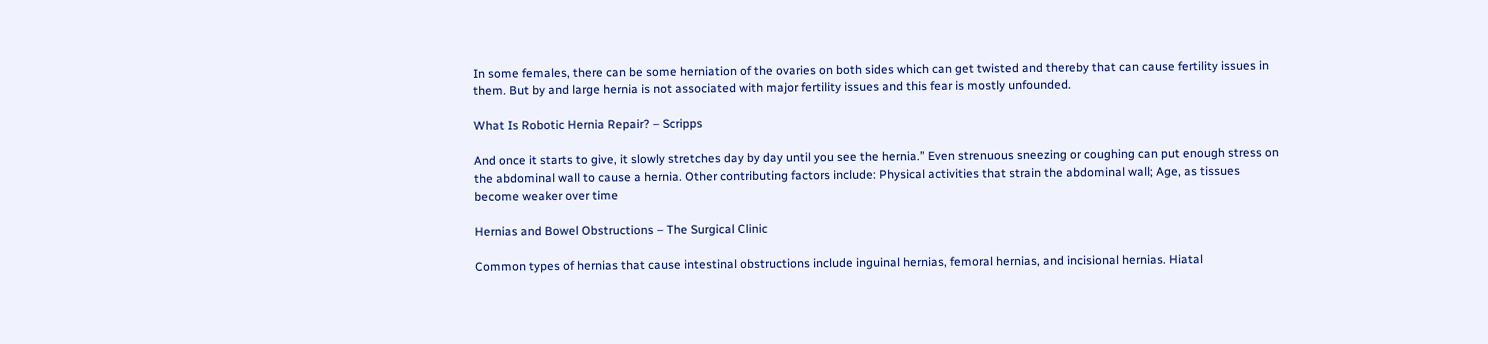In some females, there can be some herniation of the ovaries on both sides which can get twisted and thereby that can cause fertility issues in them. But by and large hernia is not associated with major fertility issues and this fear is mostly unfounded.

What Is Robotic Hernia Repair? – Scripps

And once it starts to give, it slowly stretches day by day until you see the hernia.” Even strenuous sneezing or coughing can put enough stress on the abdominal wall to cause a hernia. Other contributing factors include: Physical activities that strain the abdominal wall; Age, as tissues become weaker over time

Hernias and Bowel Obstructions – The Surgical Clinic

Common types of hernias that cause intestinal obstructions include inguinal hernias, femoral hernias, and incisional hernias. Hiatal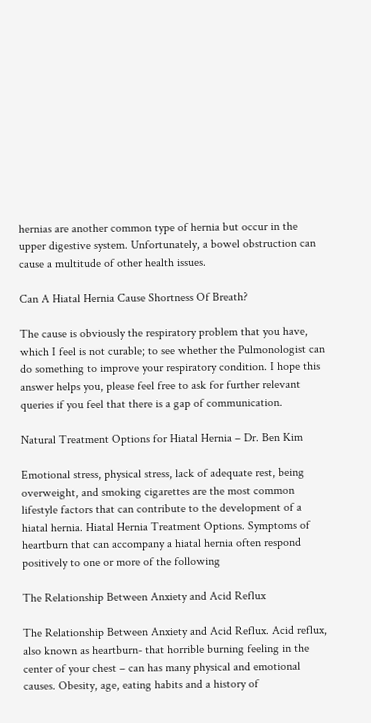hernias are another common type of hernia but occur in the upper digestive system. Unfortunately, a bowel obstruction can cause a multitude of other health issues.

Can A Hiatal Hernia Cause Shortness Of Breath?

The cause is obviously the respiratory problem that you have, which I feel is not curable; to see whether the Pulmonologist can do something to improve your respiratory condition. I hope this answer helps you, please feel free to ask for further relevant queries if you feel that there is a gap of communication.

Natural Treatment Options for Hiatal Hernia – Dr. Ben Kim

Emotional stress, physical stress, lack of adequate rest, being overweight, and smoking cigarettes are the most common lifestyle factors that can contribute to the development of a hiatal hernia. Hiatal Hernia Treatment Options. Symptoms of heartburn that can accompany a hiatal hernia often respond positively to one or more of the following

The Relationship Between Anxiety and Acid Reflux

The Relationship Between Anxiety and Acid Reflux. Acid reflux, also known as heartburn- that horrible burning feeling in the center of your chest – can has many physical and emotional causes. Obesity, age, eating habits and a history of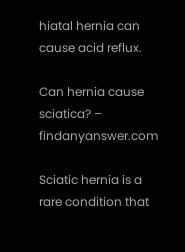hiatal hernia can cause acid reflux.

Can hernia cause sciatica? – findanyanswer.com

Sciatic hernia is a rare condition that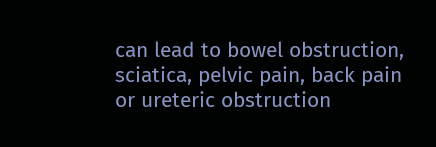can lead to bowel obstruction, sciatica, pelvic pain, back pain or ureteric obstruction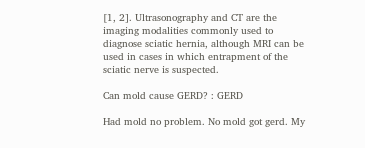[1, 2]. Ultrasonography and CT are the imaging modalities commonly used to diagnose sciatic hernia, although MRI can be used in cases in which entrapment of the sciatic nerve is suspected.

Can mold cause GERD? : GERD

Had mold no problem. No mold got gerd. My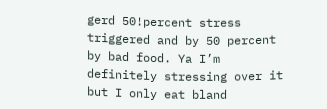gerd 50!percent stress triggered and by 50 percent by bad food. Ya I’m definitely stressing over it but I only eat bland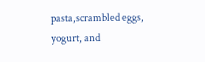pasta,scrambled eggs, yogurt, and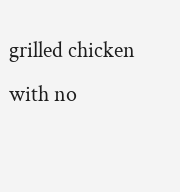grilled chicken with no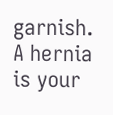garnish. A hernia is your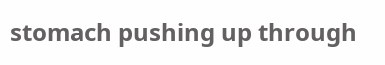stomach pushing up through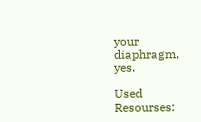your diaphragm, yes.

Used Resourses: